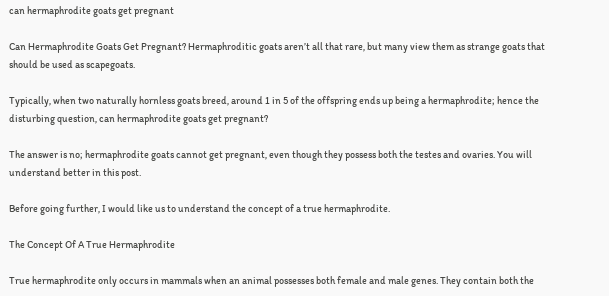can hermaphrodite goats get pregnant

Can Hermaphrodite Goats Get Pregnant? Hermaphroditic goats aren’t all that rare, but many view them as strange goats that should be used as scapegoats.

Typically, when two naturally hornless goats breed, around 1 in 5 of the offspring ends up being a hermaphrodite; hence the disturbing question, can hermaphrodite goats get pregnant?

The answer is no; hermaphrodite goats cannot get pregnant, even though they possess both the testes and ovaries. You will understand better in this post.

Before going further, I would like us to understand the concept of a true hermaphrodite.

The Concept Of A True Hermaphrodite

True hermaphrodite only occurs in mammals when an animal possesses both female and male genes. They contain both the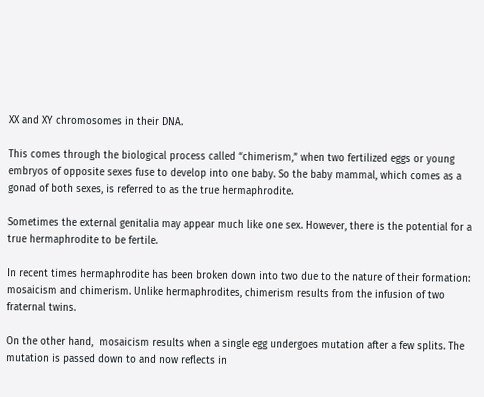XX and XY chromosomes in their DNA.

This comes through the biological process called “chimerism,” when two fertilized eggs or young embryos of opposite sexes fuse to develop into one baby. So the baby mammal, which comes as a gonad of both sexes, is referred to as the true hermaphrodite.

Sometimes the external genitalia may appear much like one sex. However, there is the potential for a true hermaphrodite to be fertile.

In recent times hermaphrodite has been broken down into two due to the nature of their formation: mosaicism and chimerism. Unlike hermaphrodites, chimerism results from the infusion of two fraternal twins.

On the other hand,  mosaicism results when a single egg undergoes mutation after a few splits. The mutation is passed down to and now reflects in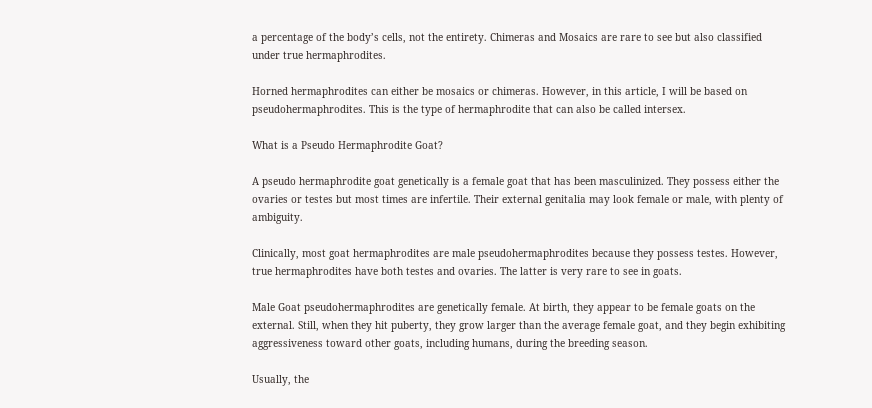a percentage of the body’s cells, not the entirety. Chimeras and Mosaics are rare to see but also classified under true hermaphrodites.

Horned hermaphrodites can either be mosaics or chimeras. However, in this article, I will be based on pseudohermaphrodites. This is the type of hermaphrodite that can also be called intersex.

What is a Pseudo Hermaphrodite Goat?

A pseudo hermaphrodite goat genetically is a female goat that has been masculinized. They possess either the ovaries or testes but most times are infertile. Their external genitalia may look female or male, with plenty of ambiguity.

Clinically, most goat hermaphrodites are male pseudohermaphrodites because they possess testes. However, true hermaphrodites have both testes and ovaries. The latter is very rare to see in goats.

Male Goat pseudohermaphrodites are genetically female. At birth, they appear to be female goats on the external. Still, when they hit puberty, they grow larger than the average female goat, and they begin exhibiting aggressiveness toward other goats, including humans, during the breeding season.

Usually, the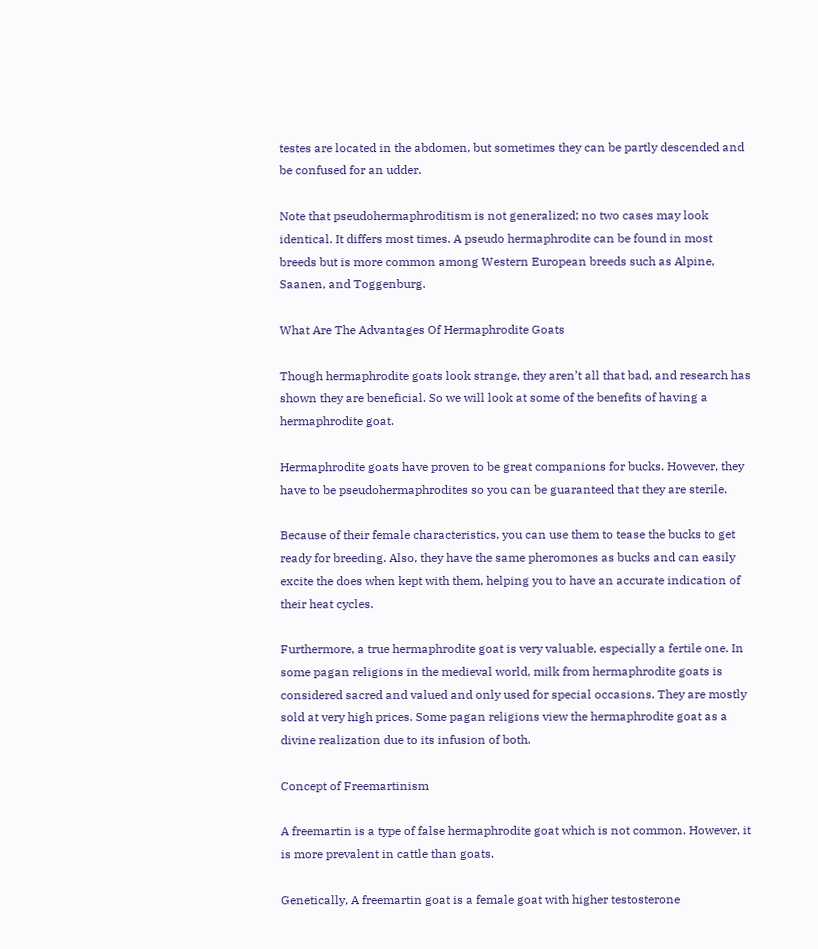testes are located in the abdomen, but sometimes they can be partly descended and be confused for an udder.

Note that pseudohermaphroditism is not generalized; no two cases may look identical. It differs most times. A pseudo hermaphrodite can be found in most breeds but is more common among Western European breeds such as Alpine, Saanen, and Toggenburg.

What Are The Advantages Of Hermaphrodite Goats

Though hermaphrodite goats look strange, they aren’t all that bad, and research has shown they are beneficial. So we will look at some of the benefits of having a hermaphrodite goat.

Hermaphrodite goats have proven to be great companions for bucks. However, they have to be pseudohermaphrodites so you can be guaranteed that they are sterile.

Because of their female characteristics, you can use them to tease the bucks to get ready for breeding. Also, they have the same pheromones as bucks and can easily excite the does when kept with them, helping you to have an accurate indication of their heat cycles.

Furthermore, a true hermaphrodite goat is very valuable, especially a fertile one. In some pagan religions in the medieval world, milk from hermaphrodite goats is considered sacred and valued and only used for special occasions. They are mostly sold at very high prices. Some pagan religions view the hermaphrodite goat as a divine realization due to its infusion of both.

Concept of Freemartinism

A freemartin is a type of false hermaphrodite goat which is not common. However, it is more prevalent in cattle than goats.

Genetically, A freemartin goat is a female goat with higher testosterone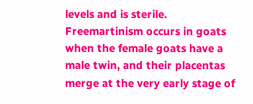levels and is sterile. Freemartinism occurs in goats when the female goats have a male twin, and their placentas merge at the very early stage of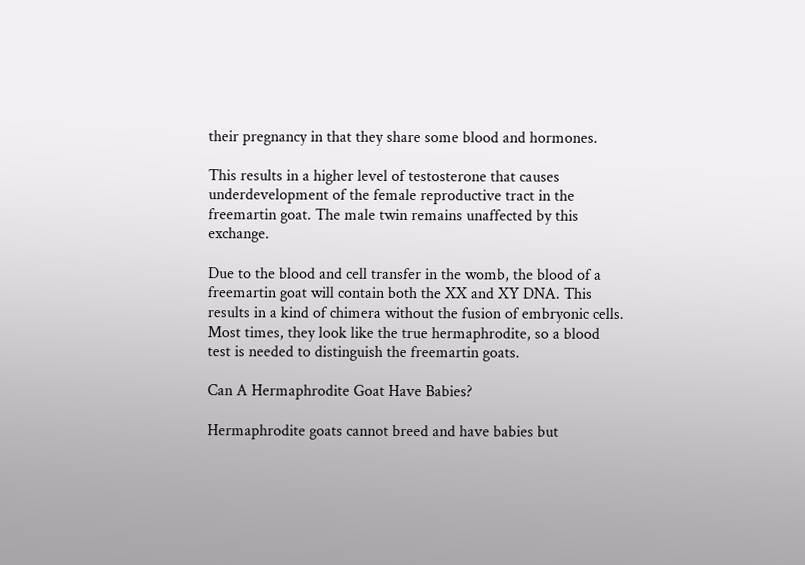their pregnancy in that they share some blood and hormones.

This results in a higher level of testosterone that causes underdevelopment of the female reproductive tract in the freemartin goat. The male twin remains unaffected by this exchange.

Due to the blood and cell transfer in the womb, the blood of a freemartin goat will contain both the XX and XY DNA. This results in a kind of chimera without the fusion of embryonic cells. Most times, they look like the true hermaphrodite, so a blood test is needed to distinguish the freemartin goats.

Can A Hermaphrodite Goat Have Babies?

Hermaphrodite goats cannot breed and have babies but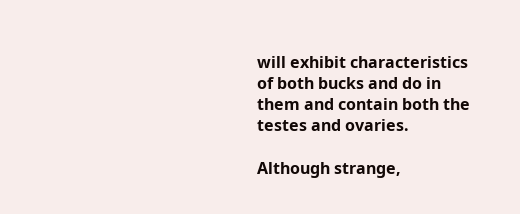will exhibit characteristics of both bucks and do in them and contain both the testes and ovaries.

Although strange,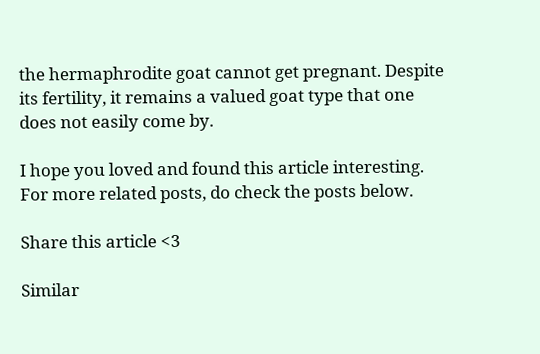the hermaphrodite goat cannot get pregnant. Despite its fertility, it remains a valued goat type that one does not easily come by.

I hope you loved and found this article interesting. For more related posts, do check the posts below.

Share this article <3

Similar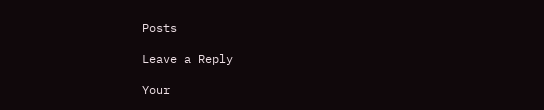Posts

Leave a Reply

Your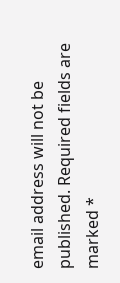email address will not be published. Required fields are marked *